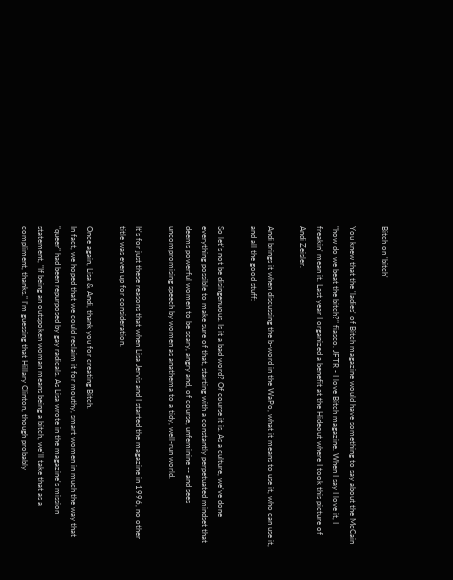Bitch on 'bitch'

You knew that the 'ladies' of Bitch magazine would have something to say about the McCain "how do we beat the bitch?" fiasco. JFTR - I love Bitch magazine. When I say I love it, I freakin' mean it. Last year I organized a benefit at the Hideout where I took this picture of Andi Zeisler.

Andi brings it when discussing the b-word in the WaPo, what it means to use it, who can use it, and all the good stuff:

So let's not be disingenuous. Is it a bad word? Of course it is. As a culture, we've done everything possible to make sure of that, starting with a constantly perpetuated mindset that deems powerful women to be scary, angry and, of course, unfeminine -- and sees uncompromising speech by women as anathema to a tidy, well-run world.

It's for just these reasons that when Lisa Jervis and I started the magazine in 1996, no other title was even up for consideration.

Once again, Lisa & Andi, thank you for creating Bitch.
In fact, we hoped that we could reclaim it for mouthy, smart women in much the way that "queer" had been repurposed by gay radicals. As Lisa wrote in the magazine's mission statement, "If being an outspoken woman means being a bitch, we'll take that as a compliment, thanks." I'm guessing that Hillary Clinton, though probably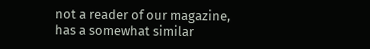not a reader of our magazine, has a somewhat similar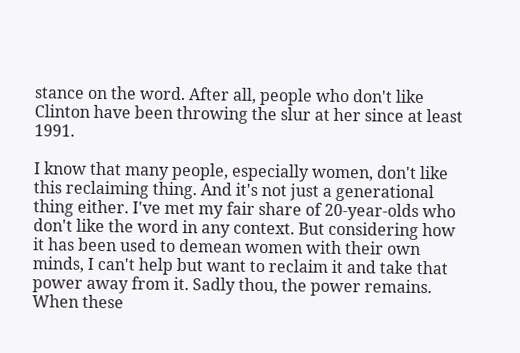stance on the word. After all, people who don't like Clinton have been throwing the slur at her since at least 1991.

I know that many people, especially women, don't like this reclaiming thing. And it's not just a generational thing either. I've met my fair share of 20-year-olds who don't like the word in any context. But considering how it has been used to demean women with their own minds, I can't help but want to reclaim it and take that power away from it. Sadly thou, the power remains.
When these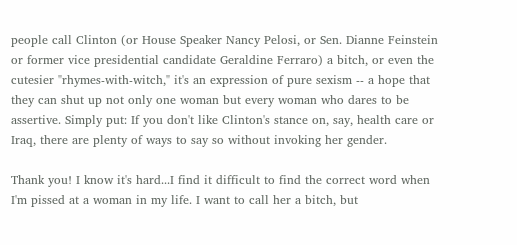people call Clinton (or House Speaker Nancy Pelosi, or Sen. Dianne Feinstein or former vice presidential candidate Geraldine Ferraro) a bitch, or even the cutesier "rhymes-with-witch," it's an expression of pure sexism -- a hope that they can shut up not only one woman but every woman who dares to be assertive. Simply put: If you don't like Clinton's stance on, say, health care or Iraq, there are plenty of ways to say so without invoking her gender.

Thank you! I know it's hard...I find it difficult to find the correct word when I'm pissed at a woman in my life. I want to call her a bitch, but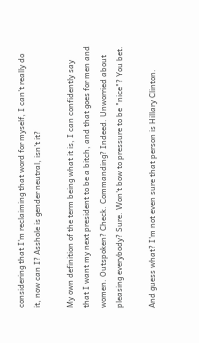considering that I'm reclaiming that word for myself, I can't really do it, now can I? Asshole is gender neutral, isn't it?

My own definition of the term being what it is, I can confidently say that I want my next president to be a bitch, and that goes for men and women. Outspoken? Check. Commanding? Indeed. Unworried about pleasing everybody? Sure. Won't bow to pressure to be "nice"? You bet.

And guess what? I'm not even sure that person is Hillary Clinton.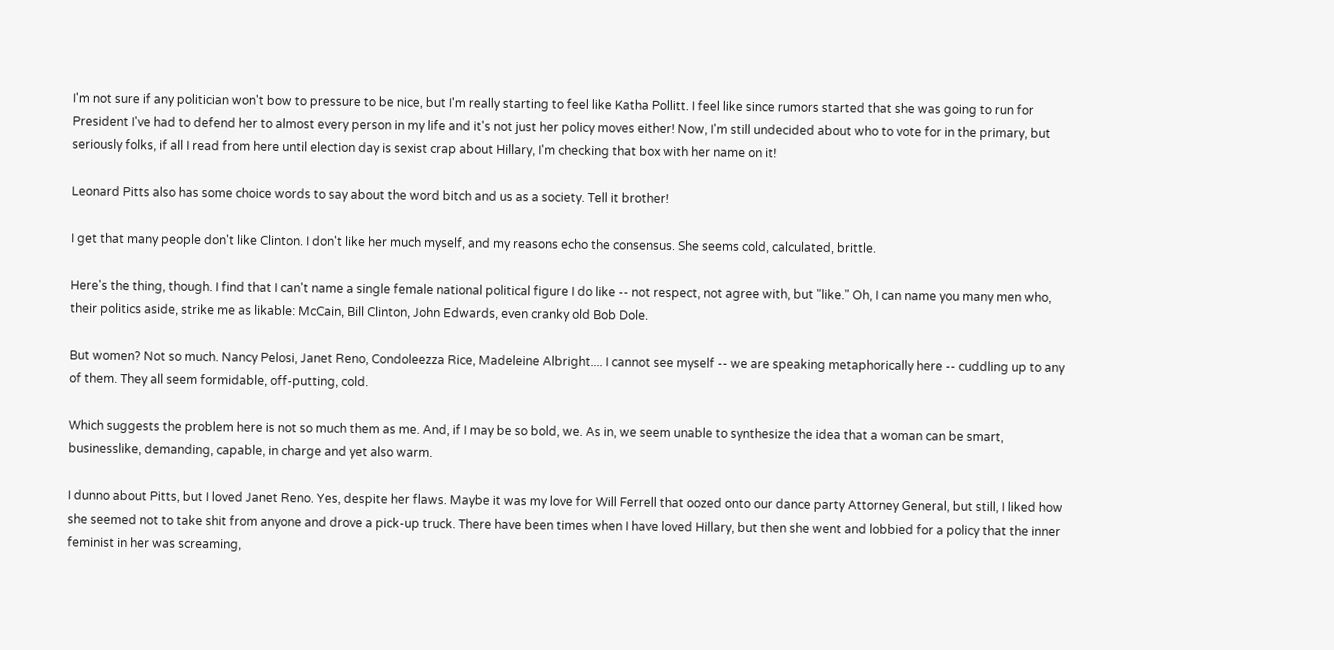I'm not sure if any politician won't bow to pressure to be nice, but I'm really starting to feel like Katha Pollitt. I feel like since rumors started that she was going to run for President I've had to defend her to almost every person in my life and it's not just her policy moves either! Now, I'm still undecided about who to vote for in the primary, but seriously folks, if all I read from here until election day is sexist crap about Hillary, I'm checking that box with her name on it!

Leonard Pitts also has some choice words to say about the word bitch and us as a society. Tell it brother!

I get that many people don't like Clinton. I don't like her much myself, and my reasons echo the consensus. She seems cold, calculated, brittle.

Here's the thing, though. I find that I can't name a single female national political figure I do like -- not respect, not agree with, but "like." Oh, I can name you many men who, their politics aside, strike me as likable: McCain, Bill Clinton, John Edwards, even cranky old Bob Dole.

But women? Not so much. Nancy Pelosi, Janet Reno, Condoleezza Rice, Madeleine Albright.... I cannot see myself -- we are speaking metaphorically here -- cuddling up to any of them. They all seem formidable, off-putting, cold.

Which suggests the problem here is not so much them as me. And, if I may be so bold, we. As in, we seem unable to synthesize the idea that a woman can be smart, businesslike, demanding, capable, in charge and yet also warm.

I dunno about Pitts, but I loved Janet Reno. Yes, despite her flaws. Maybe it was my love for Will Ferrell that oozed onto our dance party Attorney General, but still, I liked how she seemed not to take shit from anyone and drove a pick-up truck. There have been times when I have loved Hillary, but then she went and lobbied for a policy that the inner feminist in her was screaming,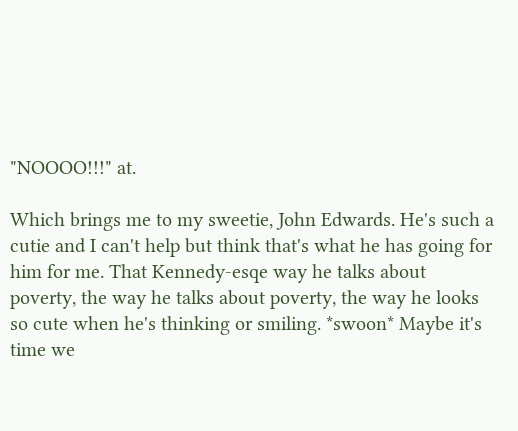"NOOOO!!!" at.

Which brings me to my sweetie, John Edwards. He's such a cutie and I can't help but think that's what he has going for him for me. That Kennedy-esqe way he talks about poverty, the way he talks about poverty, the way he looks so cute when he's thinking or smiling. *swoon* Maybe it's time we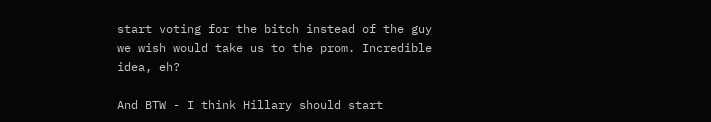start voting for the bitch instead of the guy we wish would take us to the prom. Incredible idea, eh?

And BTW - I think Hillary should start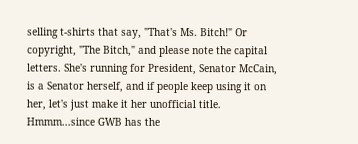selling t-shirts that say, "That's Ms. Bitch!" Or copyright, "The Bitch," and please note the capital letters. She's running for President, Senator McCain, is a Senator herself, and if people keep using it on her, let's just make it her unofficial title. Hmmm...since GWB has the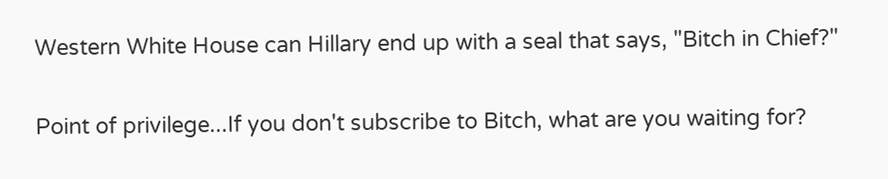Western White House can Hillary end up with a seal that says, "Bitch in Chief?"

Point of privilege...If you don't subscribe to Bitch, what are you waiting for?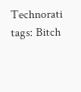Technorati tags: Bitch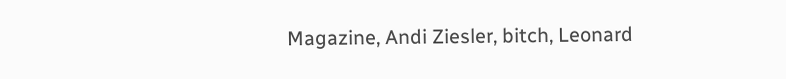Magazine, Andi Ziesler, bitch, Leonard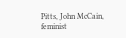Pitts, John McCain, feminist